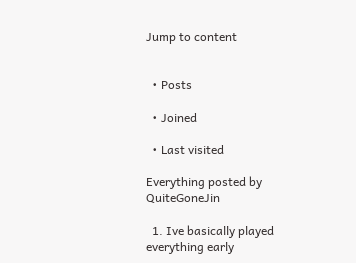Jump to content


  • Posts

  • Joined

  • Last visited

Everything posted by QuiteGoneJin

  1. Ive basically played everything early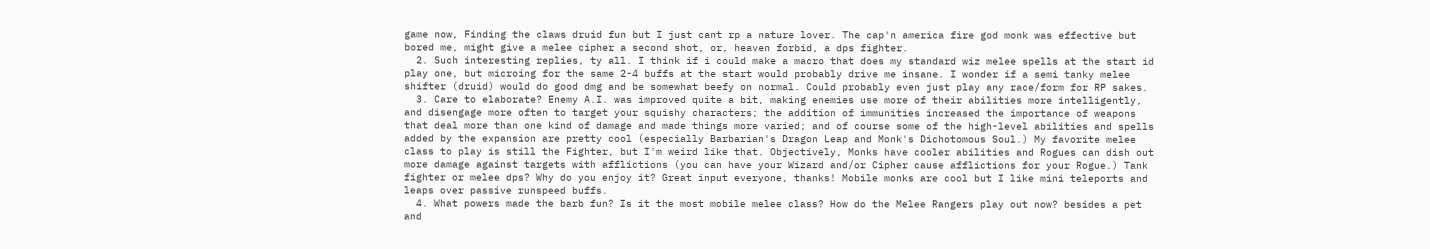game now, Finding the claws druid fun but I just cant rp a nature lover. The cap'n america fire god monk was effective but bored me, might give a melee cipher a second shot, or, heaven forbid, a dps fighter.
  2. Such interesting replies, ty all. I think if i could make a macro that does my standard wiz melee spells at the start id play one, but microing for the same 2-4 buffs at the start would probably drive me insane. I wonder if a semi tanky melee shifter (druid) would do good dmg and be somewhat beefy on normal. Could probably even just play any race/form for RP sakes.
  3. Care to elaborate? Enemy A.I. was improved quite a bit, making enemies use more of their abilities more intelligently, and disengage more often to target your squishy characters; the addition of immunities increased the importance of weapons that deal more than one kind of damage and made things more varied; and of course some of the high-level abilities and spells added by the expansion are pretty cool (especially Barbarian's Dragon Leap and Monk's Dichotomous Soul.) My favorite melee class to play is still the Fighter, but I'm weird like that. Objectively, Monks have cooler abilities and Rogues can dish out more damage against targets with afflictions (you can have your Wizard and/or Cipher cause afflictions for your Rogue.) Tank fighter or melee dps? Why do you enjoy it? Great input everyone, thanks! Mobile monks are cool but I like mini teleports and leaps over passive runspeed buffs.
  4. What powers made the barb fun? Is it the most mobile melee class? How do the Melee Rangers play out now? besides a pet and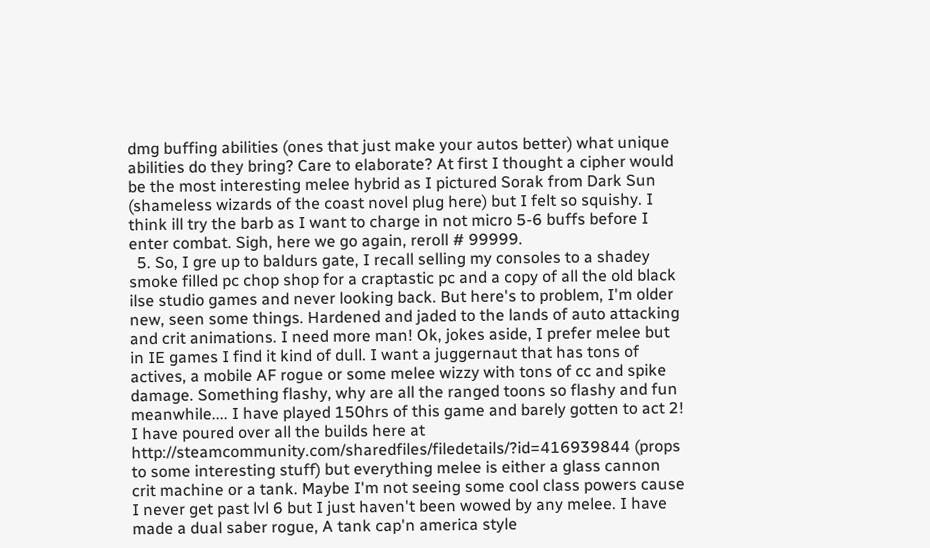dmg buffing abilities (ones that just make your autos better) what unique abilities do they bring? Care to elaborate? At first I thought a cipher would be the most interesting melee hybrid as I pictured Sorak from Dark Sun (shameless wizards of the coast novel plug here) but I felt so squishy. I think ill try the barb as I want to charge in not micro 5-6 buffs before I enter combat. Sigh, here we go again, reroll # 99999.
  5. So, I gre up to baldurs gate, I recall selling my consoles to a shadey smoke filled pc chop shop for a craptastic pc and a copy of all the old black ilse studio games and never looking back. But here's to problem, I'm older new, seen some things. Hardened and jaded to the lands of auto attacking and crit animations. I need more man! Ok, jokes aside, I prefer melee but in IE games I find it kind of dull. I want a juggernaut that has tons of actives, a mobile AF rogue or some melee wizzy with tons of cc and spike damage. Something flashy, why are all the ranged toons so flashy and fun meanwhile.... I have played 150hrs of this game and barely gotten to act 2! I have poured over all the builds here at http://steamcommunity.com/sharedfiles/filedetails/?id=416939844 (props to some interesting stuff) but everything melee is either a glass cannon crit machine or a tank. Maybe I'm not seeing some cool class powers cause I never get past lvl 6 but I just haven't been wowed by any melee. I have made a dual saber rogue, A tank cap'n america style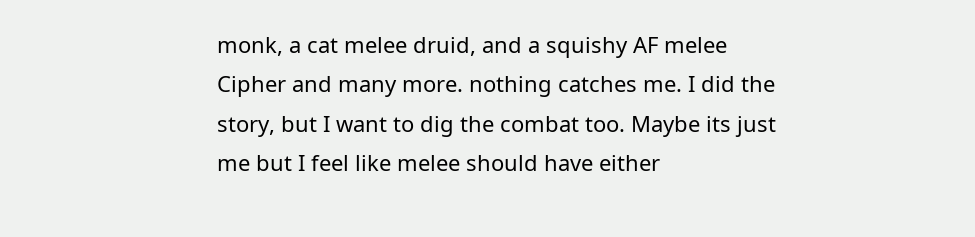monk, a cat melee druid, and a squishy AF melee Cipher and many more. nothing catches me. I did the story, but I want to dig the combat too. Maybe its just me but I feel like melee should have either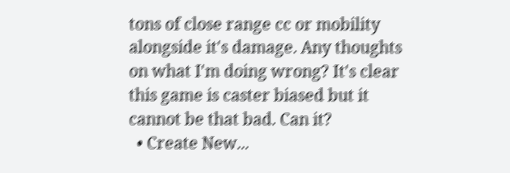tons of close range cc or mobility alongside it's damage. Any thoughts on what I'm doing wrong? It's clear this game is caster biased but it cannot be that bad. Can it?
  • Create New...